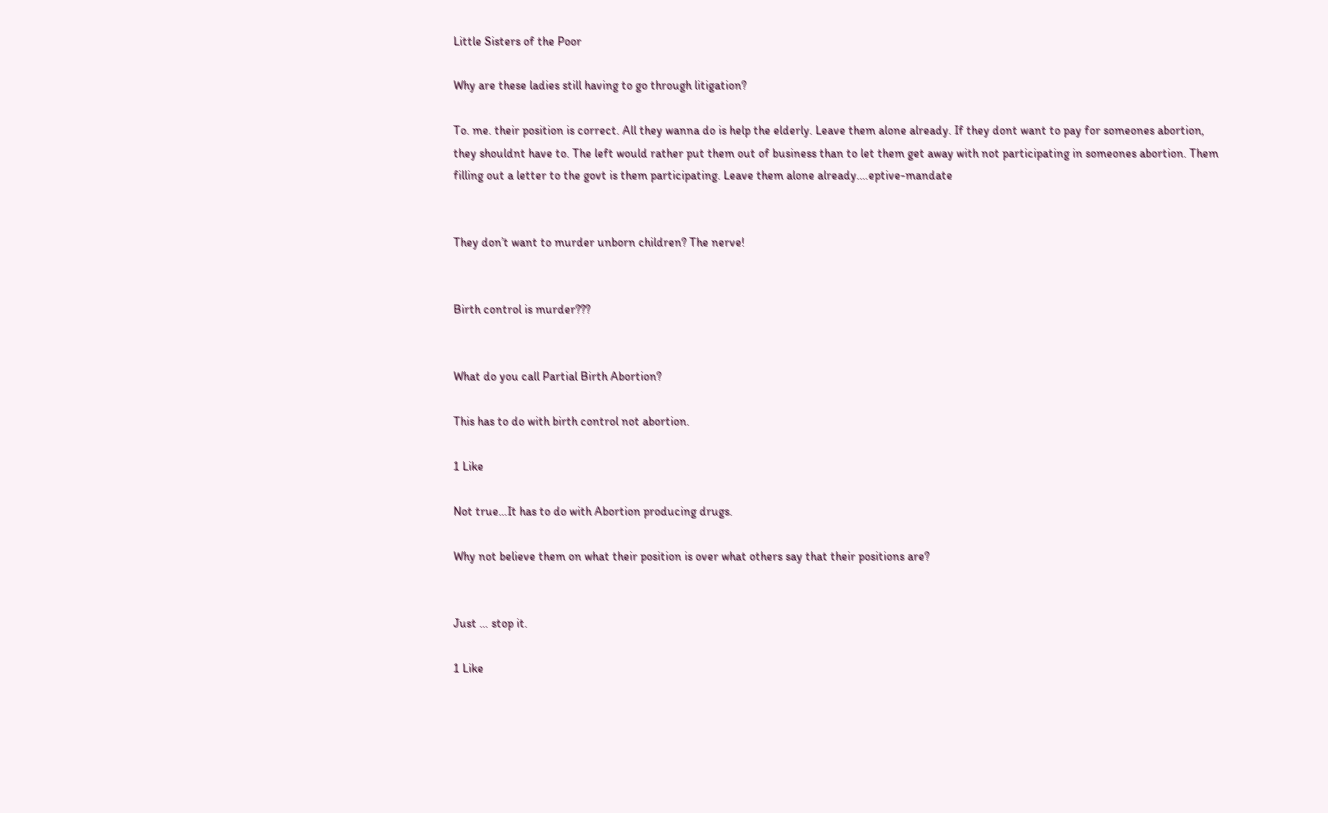Little Sisters of the Poor

Why are these ladies still having to go through litigation?

To. me. their position is correct. All they wanna do is help the elderly. Leave them alone already. If they dont want to pay for someones abortion, they shouldnt have to. The left would rather put them out of business than to let them get away with not participating in someones abortion. Them filling out a letter to the govt is them participating. Leave them alone already.…eptive-mandate


They don’t want to murder unborn children? The nerve!


Birth control is murder???


What do you call Partial Birth Abortion?

This has to do with birth control not abortion.

1 Like

Not true…It has to do with Abortion producing drugs.

Why not believe them on what their position is over what others say that their positions are?


Just … stop it.

1 Like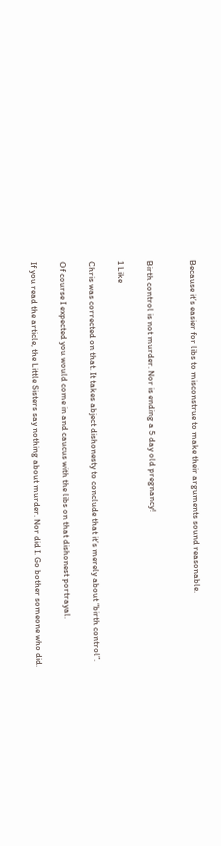Because it’s easier for libs to misconstrue to make their arguments sound reasonable.


Birth control is not murder. Nor is ending a 5 day old pregnancy!

1 Like

Chris was corrected on that. It takes abject dishonesty to conclude that it’s merely about “birth control”.

Of course I expected you would come in and caucus with the libs on that dishonest portrayal.

If you read the article, the Little Sisters say nothing about murder. Nor did I. Go bother someone who did.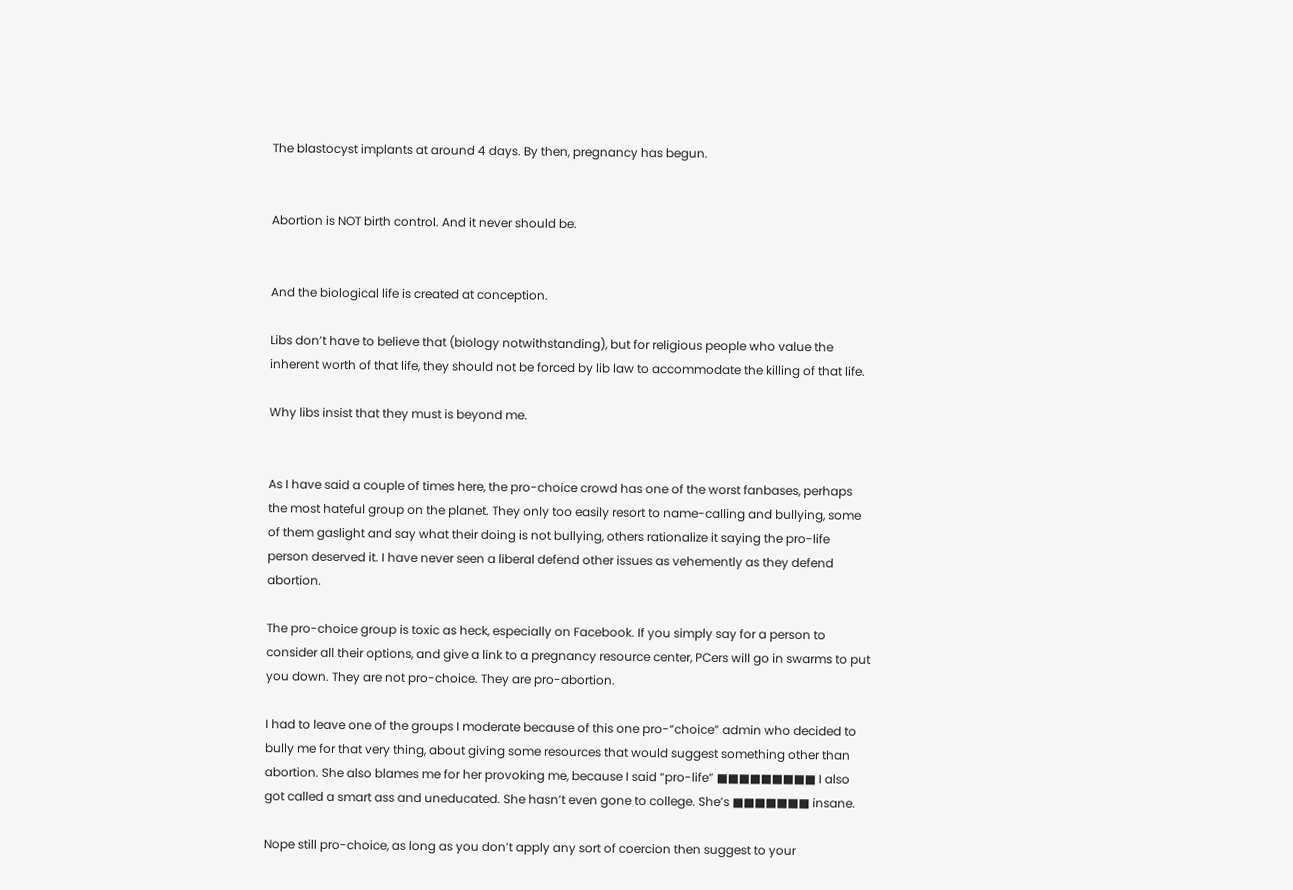The blastocyst implants at around 4 days. By then, pregnancy has begun.


Abortion is NOT birth control. And it never should be.


And the biological life is created at conception.

Libs don’t have to believe that (biology notwithstanding), but for religious people who value the inherent worth of that life, they should not be forced by lib law to accommodate the killing of that life.

Why libs insist that they must is beyond me.


As I have said a couple of times here, the pro-choice crowd has one of the worst fanbases, perhaps the most hateful group on the planet. They only too easily resort to name-calling and bullying, some of them gaslight and say what their doing is not bullying, others rationalize it saying the pro-life person deserved it. I have never seen a liberal defend other issues as vehemently as they defend abortion.

The pro-choice group is toxic as heck, especially on Facebook. If you simply say for a person to consider all their options, and give a link to a pregnancy resource center, PCers will go in swarms to put you down. They are not pro-choice. They are pro-abortion.

I had to leave one of the groups I moderate because of this one pro-“choice” admin who decided to bully me for that very thing, about giving some resources that would suggest something other than abortion. She also blames me for her provoking me, because I said “pro-life” ■■■■■■■■■ I also got called a smart ass and uneducated. She hasn’t even gone to college. She’s ■■■■■■■ insane.

Nope still pro-choice, as long as you don’t apply any sort of coercion then suggest to your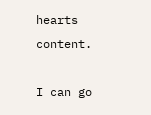hearts content.

I can go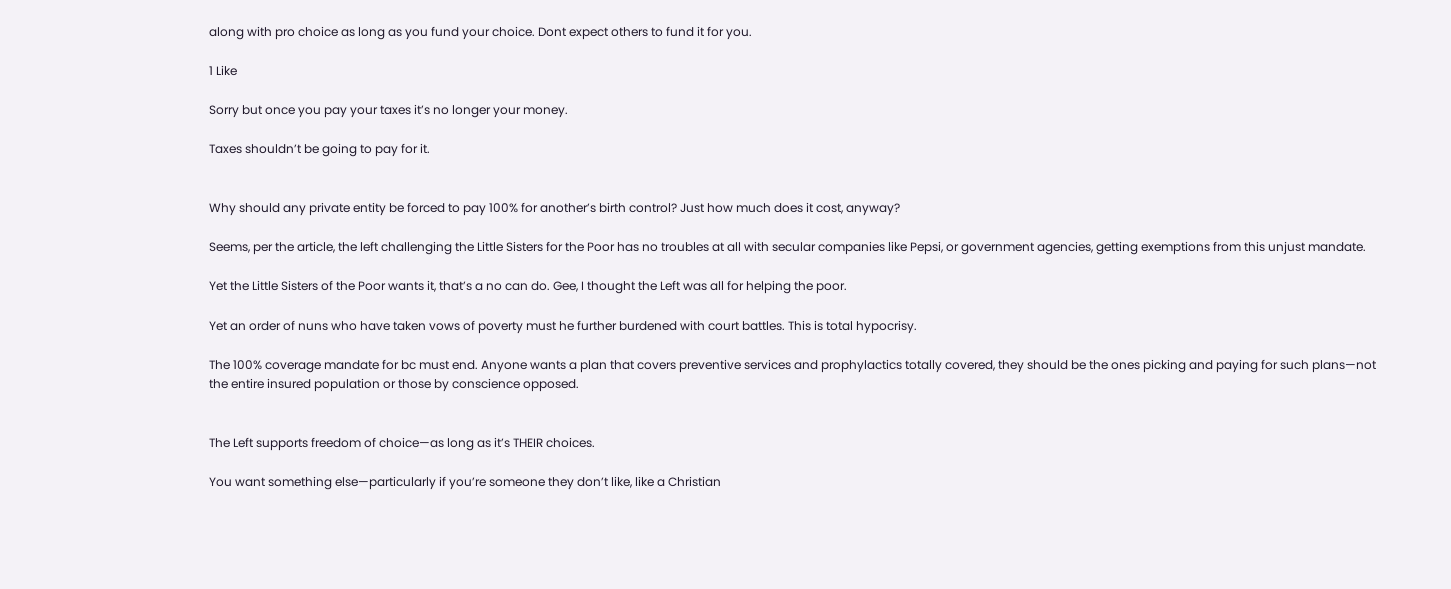along with pro choice as long as you fund your choice. Dont expect others to fund it for you.

1 Like

Sorry but once you pay your taxes it’s no longer your money.

Taxes shouldn’t be going to pay for it.


Why should any private entity be forced to pay 100% for another’s birth control? Just how much does it cost, anyway?

Seems, per the article, the left challenging the Little Sisters for the Poor has no troubles at all with secular companies like Pepsi, or government agencies, getting exemptions from this unjust mandate.

Yet the Little Sisters of the Poor wants it, that’s a no can do. Gee, I thought the Left was all for helping the poor.

Yet an order of nuns who have taken vows of poverty must he further burdened with court battles. This is total hypocrisy.

The 100% coverage mandate for bc must end. Anyone wants a plan that covers preventive services and prophylactics totally covered, they should be the ones picking and paying for such plans—not the entire insured population or those by conscience opposed.


The Left supports freedom of choice—as long as it’s THEIR choices.

You want something else—particularly if you’re someone they don’t like, like a Christian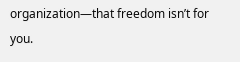organization—that freedom isn’t for you.